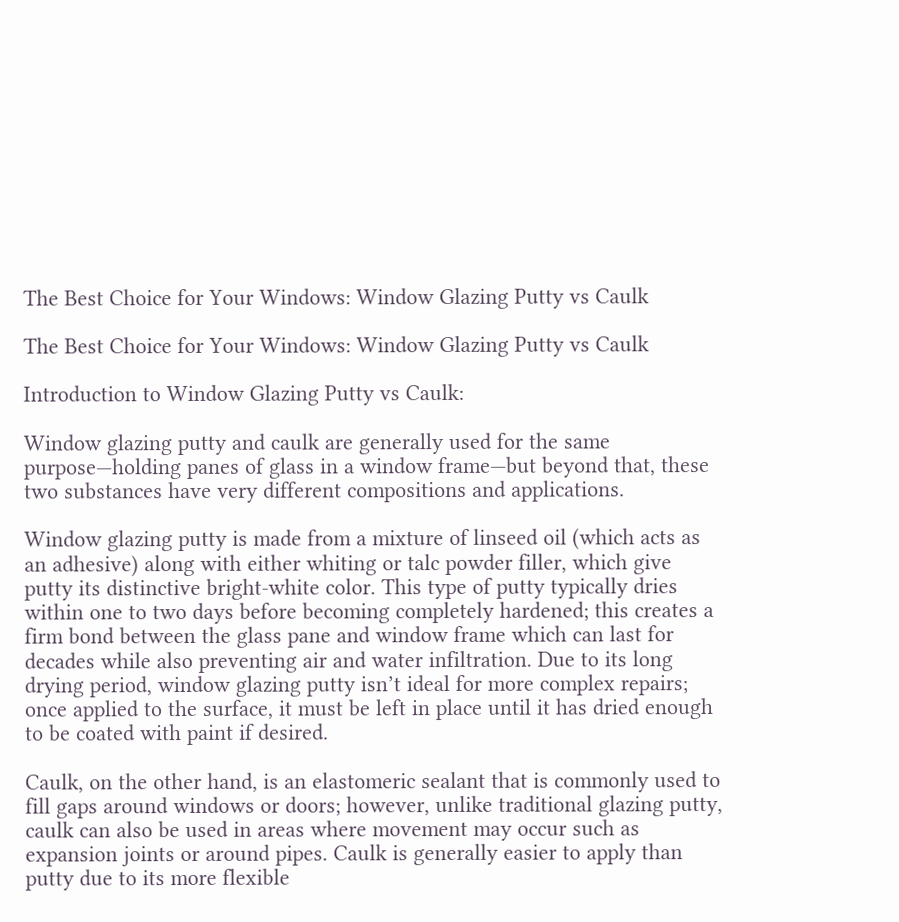The Best Choice for Your Windows: Window Glazing Putty vs Caulk

The Best Choice for Your Windows: Window Glazing Putty vs Caulk

Introduction to Window Glazing Putty vs Caulk:

Window glazing putty and caulk are generally used for the same purpose—holding panes of glass in a window frame—but beyond that, these two substances have very different compositions and applications.

Window glazing putty is made from a mixture of linseed oil (which acts as an adhesive) along with either whiting or talc powder filler, which give putty its distinctive bright-white color. This type of putty typically dries within one to two days before becoming completely hardened; this creates a firm bond between the glass pane and window frame which can last for decades while also preventing air and water infiltration. Due to its long drying period, window glazing putty isn’t ideal for more complex repairs; once applied to the surface, it must be left in place until it has dried enough to be coated with paint if desired.

Caulk, on the other hand, is an elastomeric sealant that is commonly used to fill gaps around windows or doors; however, unlike traditional glazing putty, caulk can also be used in areas where movement may occur such as expansion joints or around pipes. Caulk is generally easier to apply than putty due to its more flexible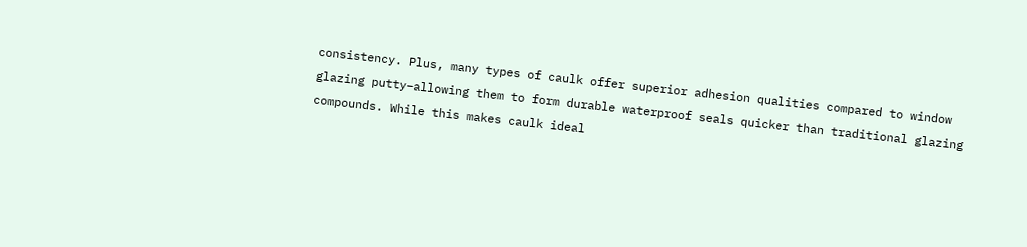consistency. Plus, many types of caulk offer superior adhesion qualities compared to window glazing putty–allowing them to form durable waterproof seals quicker than traditional glazing compounds. While this makes caulk ideal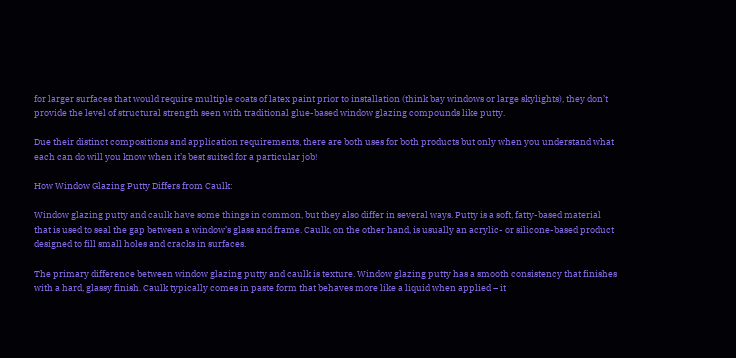for larger surfaces that would require multiple coats of latex paint prior to installation (think bay windows or large skylights), they don’t provide the level of structural strength seen with traditional glue-based window glazing compounds like putty.

Due their distinct compositions and application requirements, there are both uses for both products but only when you understand what each can do will you know when it’s best suited for a particular job!

How Window Glazing Putty Differs from Caulk:

Window glazing putty and caulk have some things in common, but they also differ in several ways. Putty is a soft, fatty-based material that is used to seal the gap between a window’s glass and frame. Caulk, on the other hand, is usually an acrylic- or silicone-based product designed to fill small holes and cracks in surfaces.

The primary difference between window glazing putty and caulk is texture. Window glazing putty has a smooth consistency that finishes with a hard, glassy finish. Caulk typically comes in paste form that behaves more like a liquid when applied – it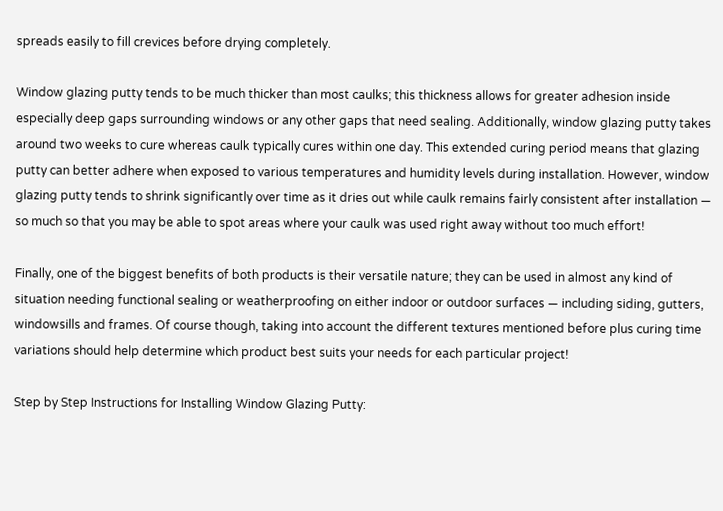spreads easily to fill crevices before drying completely.

Window glazing putty tends to be much thicker than most caulks; this thickness allows for greater adhesion inside especially deep gaps surrounding windows or any other gaps that need sealing. Additionally, window glazing putty takes around two weeks to cure whereas caulk typically cures within one day. This extended curing period means that glazing putty can better adhere when exposed to various temperatures and humidity levels during installation. However, window glazing putty tends to shrink significantly over time as it dries out while caulk remains fairly consistent after installation — so much so that you may be able to spot areas where your caulk was used right away without too much effort!

Finally, one of the biggest benefits of both products is their versatile nature; they can be used in almost any kind of situation needing functional sealing or weatherproofing on either indoor or outdoor surfaces — including siding, gutters, windowsills and frames. Of course though, taking into account the different textures mentioned before plus curing time variations should help determine which product best suits your needs for each particular project!

Step by Step Instructions for Installing Window Glazing Putty: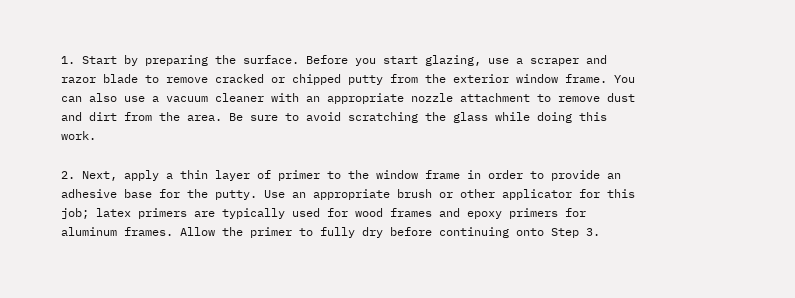1. Start by preparing the surface. Before you start glazing, use a scraper and razor blade to remove cracked or chipped putty from the exterior window frame. You can also use a vacuum cleaner with an appropriate nozzle attachment to remove dust and dirt from the area. Be sure to avoid scratching the glass while doing this work.

2. Next, apply a thin layer of primer to the window frame in order to provide an adhesive base for the putty. Use an appropriate brush or other applicator for this job; latex primers are typically used for wood frames and epoxy primers for aluminum frames. Allow the primer to fully dry before continuing onto Step 3.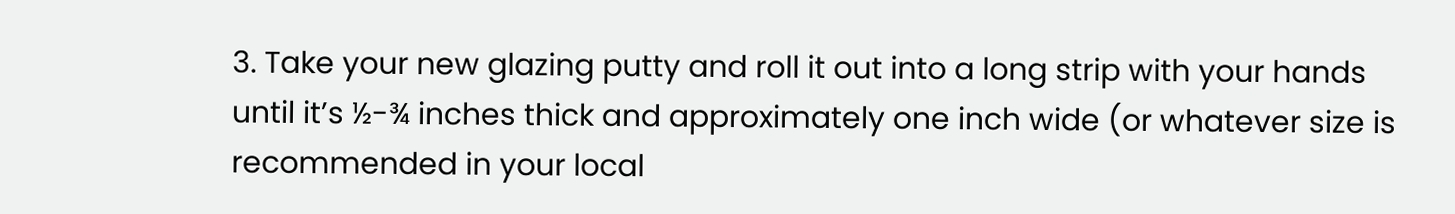3. Take your new glazing putty and roll it out into a long strip with your hands until it’s ½-¾ inches thick and approximately one inch wide (or whatever size is recommended in your local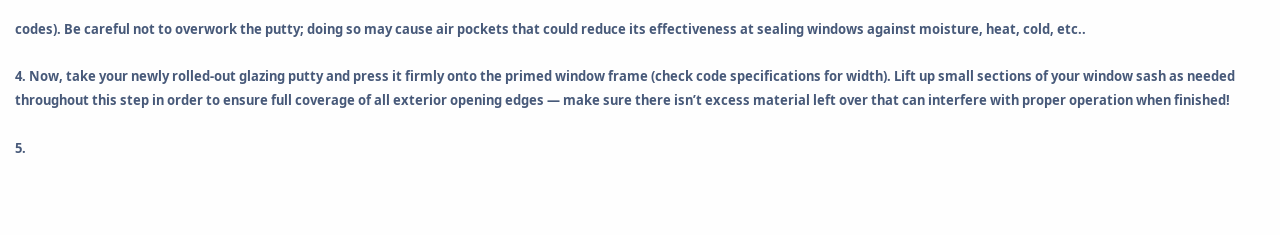codes). Be careful not to overwork the putty; doing so may cause air pockets that could reduce its effectiveness at sealing windows against moisture, heat, cold, etc..

4. Now, take your newly rolled-out glazing putty and press it firmly onto the primed window frame (check code specifications for width). Lift up small sections of your window sash as needed throughout this step in order to ensure full coverage of all exterior opening edges — make sure there isn’t excess material left over that can interfere with proper operation when finished!

5.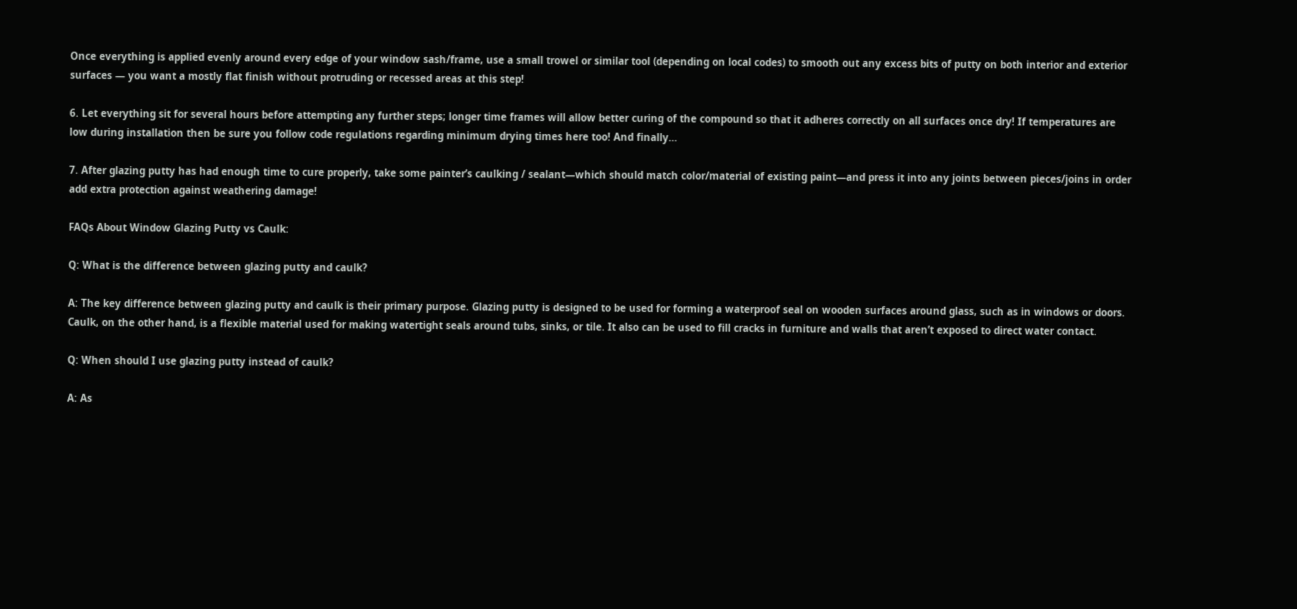Once everything is applied evenly around every edge of your window sash/frame, use a small trowel or similar tool (depending on local codes) to smooth out any excess bits of putty on both interior and exterior surfaces — you want a mostly flat finish without protruding or recessed areas at this step!

6. Let everything sit for several hours before attempting any further steps; longer time frames will allow better curing of the compound so that it adheres correctly on all surfaces once dry! If temperatures are low during installation then be sure you follow code regulations regarding minimum drying times here too! And finally…

7. After glazing putty has had enough time to cure properly, take some painter’s caulking / sealant—which should match color/material of existing paint—and press it into any joints between pieces/joins in order add extra protection against weathering damage!

FAQs About Window Glazing Putty vs Caulk:

Q: What is the difference between glazing putty and caulk?

A: The key difference between glazing putty and caulk is their primary purpose. Glazing putty is designed to be used for forming a waterproof seal on wooden surfaces around glass, such as in windows or doors. Caulk, on the other hand, is a flexible material used for making watertight seals around tubs, sinks, or tile. It also can be used to fill cracks in furniture and walls that aren’t exposed to direct water contact.

Q: When should I use glazing putty instead of caulk?

A: As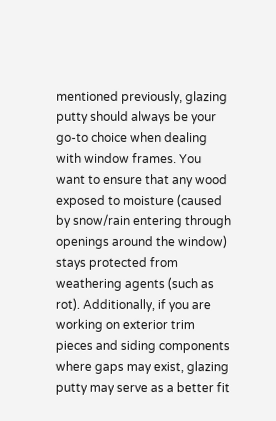mentioned previously, glazing putty should always be your go-to choice when dealing with window frames. You want to ensure that any wood exposed to moisture (caused by snow/rain entering through openings around the window) stays protected from weathering agents (such as rot). Additionally, if you are working on exterior trim pieces and siding components where gaps may exist, glazing putty may serve as a better fit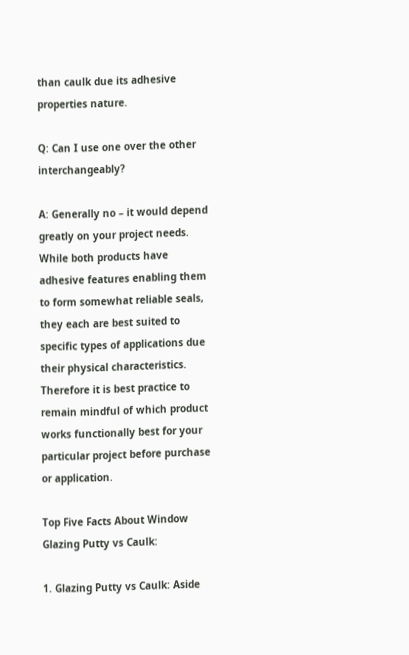than caulk due its adhesive properties nature.

Q: Can I use one over the other interchangeably?

A: Generally no – it would depend greatly on your project needs. While both products have adhesive features enabling them to form somewhat reliable seals, they each are best suited to specific types of applications due their physical characteristics. Therefore it is best practice to remain mindful of which product works functionally best for your particular project before purchase or application.

Top Five Facts About Window Glazing Putty vs Caulk:

1. Glazing Putty vs Caulk: Aside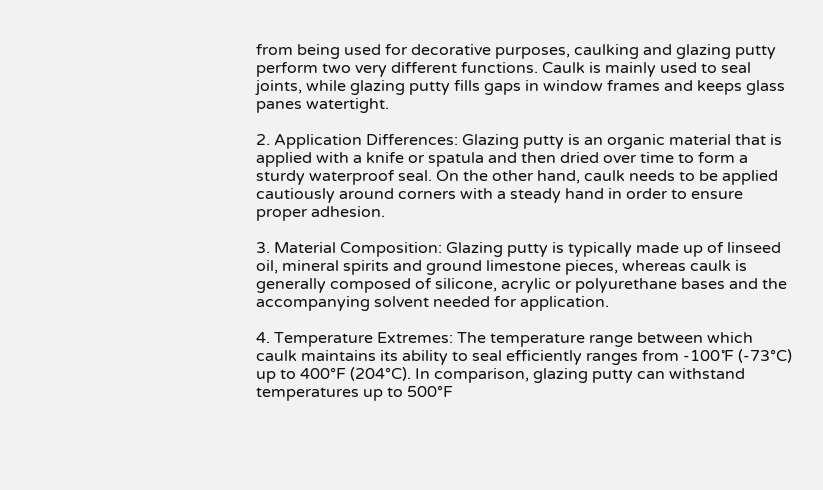from being used for decorative purposes, caulking and glazing putty perform two very different functions. Caulk is mainly used to seal joints, while glazing putty fills gaps in window frames and keeps glass panes watertight.

2. Application Differences: Glazing putty is an organic material that is applied with a knife or spatula and then dried over time to form a sturdy waterproof seal. On the other hand, caulk needs to be applied cautiously around corners with a steady hand in order to ensure proper adhesion.

3. Material Composition: Glazing putty is typically made up of linseed oil, mineral spirits and ground limestone pieces, whereas caulk is generally composed of silicone, acrylic or polyurethane bases and the accompanying solvent needed for application.

4. Temperature Extremes: The temperature range between which caulk maintains its ability to seal efficiently ranges from -100˚F (-73°C) up to 400°F (204°C). In comparison, glazing putty can withstand temperatures up to 500°F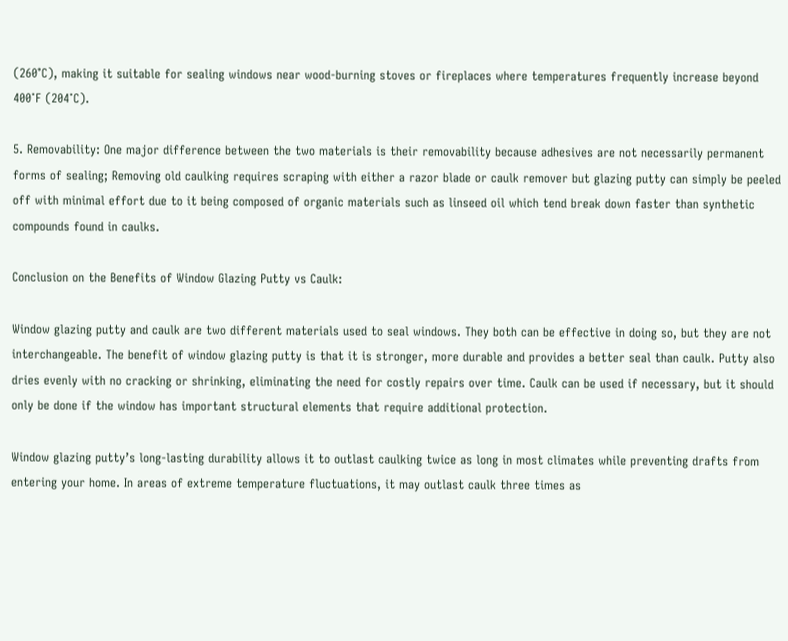(260°C), making it suitable for sealing windows near wood-burning stoves or fireplaces where temperatures frequently increase beyond 400˚F (204˚C).

5. Removability: One major difference between the two materials is their removability because adhesives are not necessarily permanent forms of sealing; Removing old caulking requires scraping with either a razor blade or caulk remover but glazing putty can simply be peeled off with minimal effort due to it being composed of organic materials such as linseed oil which tend break down faster than synthetic compounds found in caulks.

Conclusion on the Benefits of Window Glazing Putty vs Caulk:

Window glazing putty and caulk are two different materials used to seal windows. They both can be effective in doing so, but they are not interchangeable. The benefit of window glazing putty is that it is stronger, more durable and provides a better seal than caulk. Putty also dries evenly with no cracking or shrinking, eliminating the need for costly repairs over time. Caulk can be used if necessary, but it should only be done if the window has important structural elements that require additional protection.

Window glazing putty’s long-lasting durability allows it to outlast caulking twice as long in most climates while preventing drafts from entering your home. In areas of extreme temperature fluctuations, it may outlast caulk three times as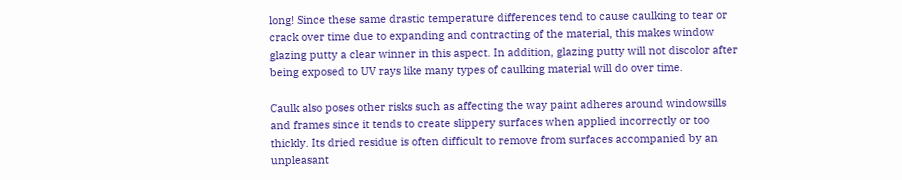long! Since these same drastic temperature differences tend to cause caulking to tear or crack over time due to expanding and contracting of the material, this makes window glazing putty a clear winner in this aspect. In addition, glazing putty will not discolor after being exposed to UV rays like many types of caulking material will do over time.

Caulk also poses other risks such as affecting the way paint adheres around windowsills and frames since it tends to create slippery surfaces when applied incorrectly or too thickly. Its dried residue is often difficult to remove from surfaces accompanied by an unpleasant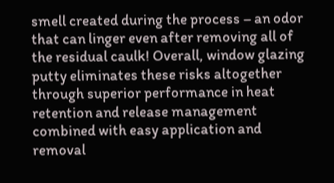smell created during the process – an odor that can linger even after removing all of the residual caulk! Overall, window glazing putty eliminates these risks altogether through superior performance in heat retention and release management combined with easy application and removal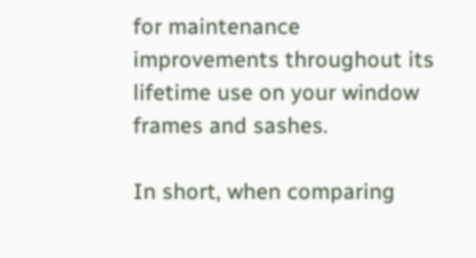for maintenance improvements throughout its lifetime use on your window frames and sashes.

In short, when comparing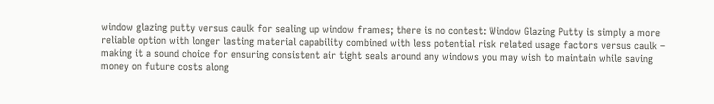window glazing putty versus caulk for sealing up window frames; there is no contest: Window Glazing Putty is simply a more reliable option with longer lasting material capability combined with less potential risk related usage factors versus caulk – making it a sound choice for ensuring consistent air tight seals around any windows you may wish to maintain while saving money on future costs along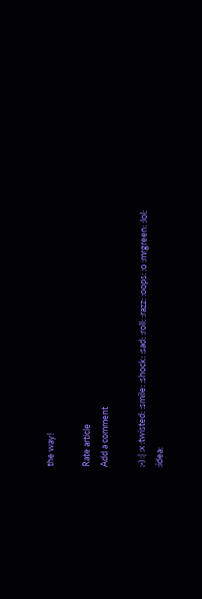the way!

Rate article
Add a comment

;-) :| :x :twisted: :smile: :shock: :sad: :roll: :razz: :oops: :o :mrgreen: :lol: :idea: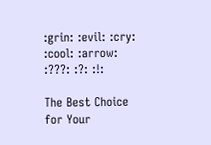:grin: :evil: :cry: :cool: :arrow: :???: :?: :!:

The Best Choice for Your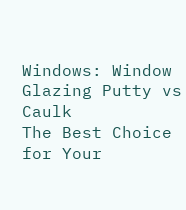Windows: Window Glazing Putty vs Caulk
The Best Choice for Your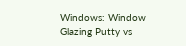Windows: Window Glazing Putty vs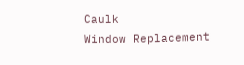Caulk
Window Replacement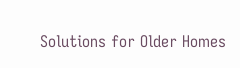Solutions for Older Homes